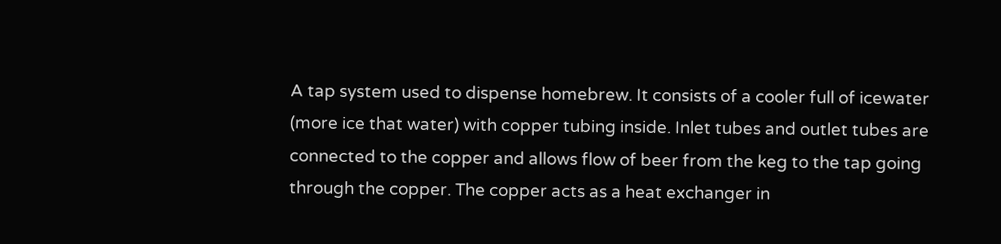A tap system used to dispense homebrew. It consists of a cooler full of icewater (more ice that water) with copper tubing inside. Inlet tubes and outlet tubes are connected to the copper and allows flow of beer from the keg to the tap going through the copper. The copper acts as a heat exchanger in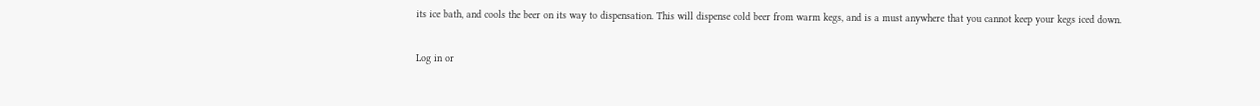its ice bath, and cools the beer on its way to dispensation. This will dispense cold beer from warm kegs, and is a must anywhere that you cannot keep your kegs iced down.

Log in or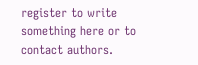register to write something here or to contact authors.